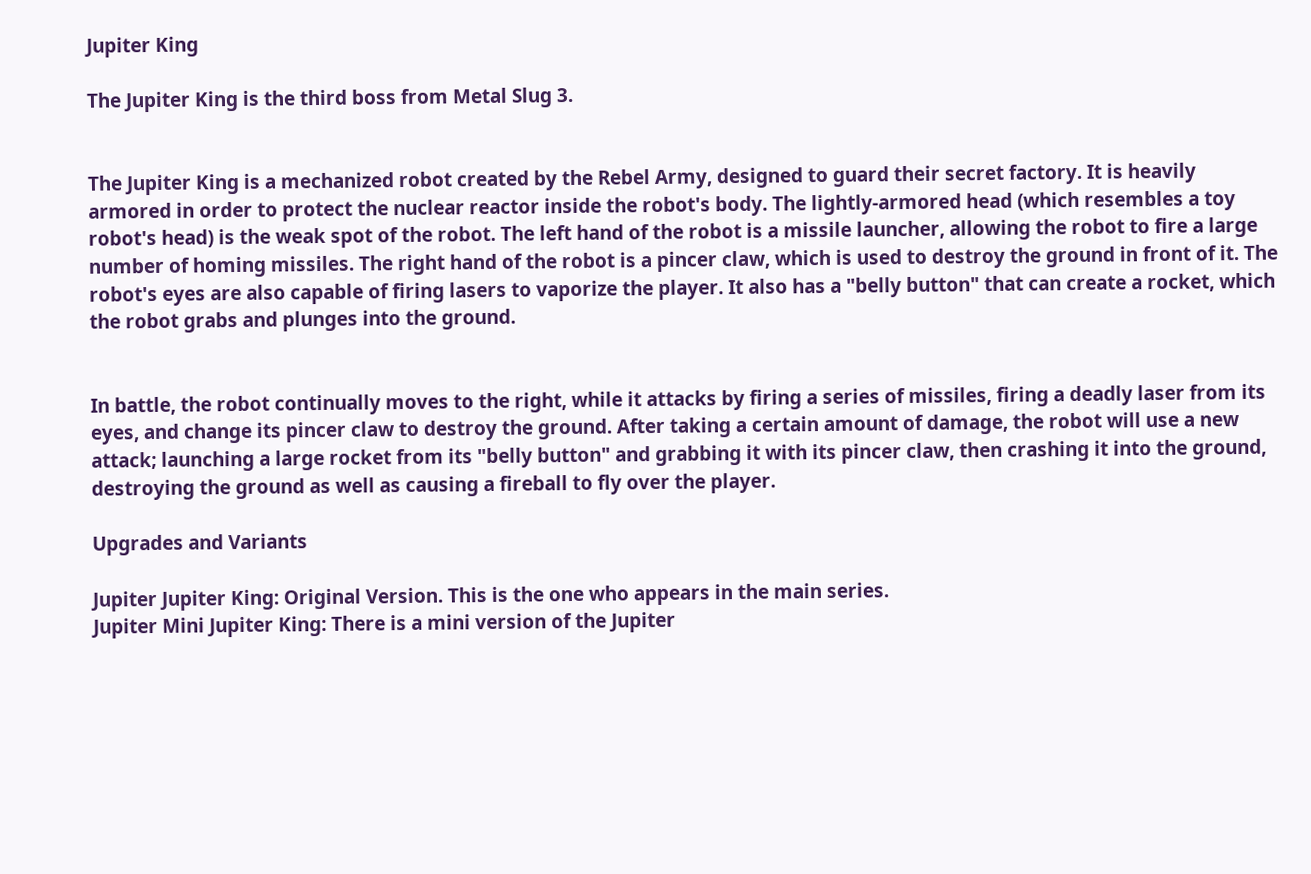Jupiter King

The Jupiter King is the third boss from Metal Slug 3.


The Jupiter King is a mechanized robot created by the Rebel Army, designed to guard their secret factory. It is heavily armored in order to protect the nuclear reactor inside the robot's body. The lightly-armored head (which resembles a toy robot's head) is the weak spot of the robot. The left hand of the robot is a missile launcher, allowing the robot to fire a large number of homing missiles. The right hand of the robot is a pincer claw, which is used to destroy the ground in front of it. The robot's eyes are also capable of firing lasers to vaporize the player. It also has a "belly button" that can create a rocket, which the robot grabs and plunges into the ground.


In battle, the robot continually moves to the right, while it attacks by firing a series of missiles, firing a deadly laser from its eyes, and change its pincer claw to destroy the ground. After taking a certain amount of damage, the robot will use a new attack; launching a large rocket from its "belly button" and grabbing it with its pincer claw, then crashing it into the ground, destroying the ground as well as causing a fireball to fly over the player.

Upgrades and Variants

Jupiter Jupiter King: Original Version. This is the one who appears in the main series.
Jupiter Mini Jupiter King: There is a mini version of the Jupiter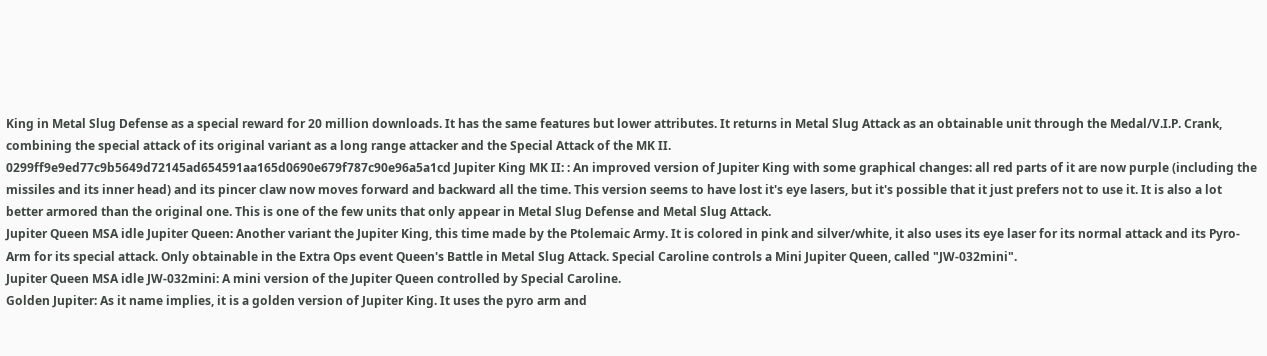King in Metal Slug Defense as a special reward for 20 million downloads. It has the same features but lower attributes. It returns in Metal Slug Attack as an obtainable unit through the Medal/V.I.P. Crank, combining the special attack of its original variant as a long range attacker and the Special Attack of the MK II.
0299ff9e9ed77c9b5649d72145ad654591aa165d0690e679f787c90e96a5a1cd Jupiter King MK II: : An improved version of Jupiter King with some graphical changes: all red parts of it are now purple (including the missiles and its inner head) and its pincer claw now moves forward and backward all the time. This version seems to have lost it's eye lasers, but it's possible that it just prefers not to use it. It is also a lot better armored than the original one. This is one of the few units that only appear in Metal Slug Defense and Metal Slug Attack.
Jupiter Queen MSA idle Jupiter Queen: Another variant the Jupiter King, this time made by the Ptolemaic Army. It is colored in pink and silver/white, it also uses its eye laser for its normal attack and its Pyro-Arm for its special attack. Only obtainable in the Extra Ops event Queen's Battle in Metal Slug Attack. Special Caroline controls a Mini Jupiter Queen, called "JW-032mini".
Jupiter Queen MSA idle JW-032mini: A mini version of the Jupiter Queen controlled by Special Caroline.
Golden Jupiter: As it name implies, it is a golden version of Jupiter King. It uses the pyro arm and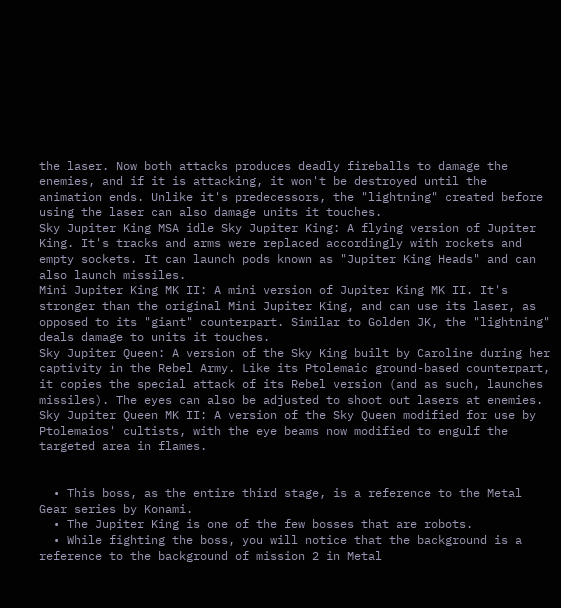the laser. Now both attacks produces deadly fireballs to damage the enemies, and if it is attacking, it won't be destroyed until the animation ends. Unlike it's predecessors, the "lightning" created before using the laser can also damage units it touches.
Sky Jupiter King MSA idle Sky Jupiter King: A flying version of Jupiter King. It's tracks and arms were replaced accordingly with rockets and empty sockets. It can launch pods known as "Jupiter King Heads" and can also launch missiles.
Mini Jupiter King MK II: A mini version of Jupiter King MK II. It's stronger than the original Mini Jupiter King, and can use its laser, as opposed to its "giant" counterpart. Similar to Golden JK, the "lightning" deals damage to units it touches.
Sky Jupiter Queen: A version of the Sky King built by Caroline during her captivity in the Rebel Army. Like its Ptolemaic ground-based counterpart, it copies the special attack of its Rebel version (and as such, launches missiles). The eyes can also be adjusted to shoot out lasers at enemies.
Sky Jupiter Queen MK II: A version of the Sky Queen modified for use by Ptolemaios' cultists, with the eye beams now modified to engulf the targeted area in flames.


  • This boss, as the entire third stage, is a reference to the Metal Gear series by Konami.
  • The Jupiter King is one of the few bosses that are robots.
  • While fighting the boss, you will notice that the background is a reference to the background of mission 2 in Metal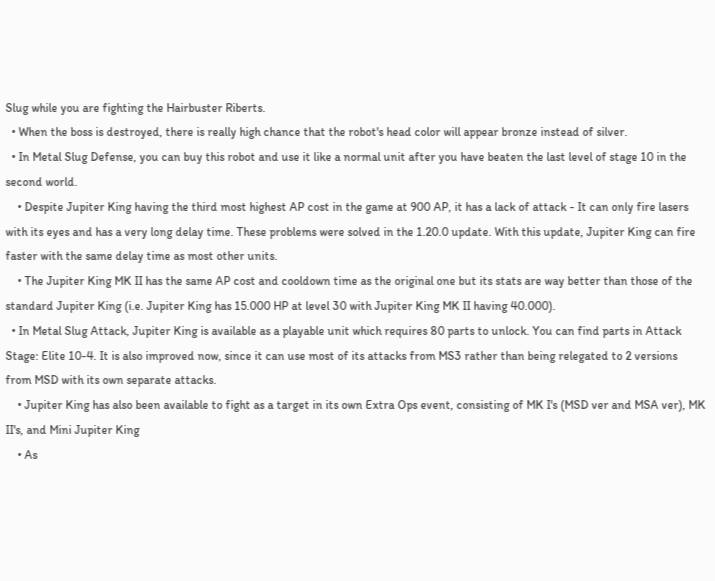Slug while you are fighting the Hairbuster Riberts.
  • When the boss is destroyed, there is really high chance that the robot's head color will appear bronze instead of silver.
  • In Metal Slug Defense, you can buy this robot and use it like a normal unit after you have beaten the last level of stage 10 in the second world.
    • Despite Jupiter King having the third most highest AP cost in the game at 900 AP, it has a lack of attack - It can only fire lasers with its eyes and has a very long delay time. These problems were solved in the 1.20.0 update. With this update, Jupiter King can fire faster with the same delay time as most other units.
    • The Jupiter King MK II has the same AP cost and cooldown time as the original one but its stats are way better than those of the standard Jupiter King (i.e. Jupiter King has 15.000 HP at level 30 with Jupiter King MK II having 40.000).
  • In Metal Slug Attack, Jupiter King is available as a playable unit which requires 80 parts to unlock. You can find parts in Attack Stage: Elite 10-4. It is also improved now, since it can use most of its attacks from MS3 rather than being relegated to 2 versions from MSD with its own separate attacks.
    • Jupiter King has also been available to fight as a target in its own Extra Ops event, consisting of MK I's (MSD ver and MSA ver), MK II's, and Mini Jupiter King
    • As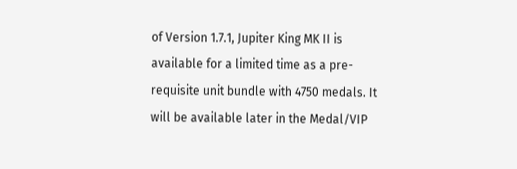of Version 1.7.1, Jupiter King MK II is available for a limited time as a pre-requisite unit bundle with 4750 medals. It will be available later in the Medal/VIP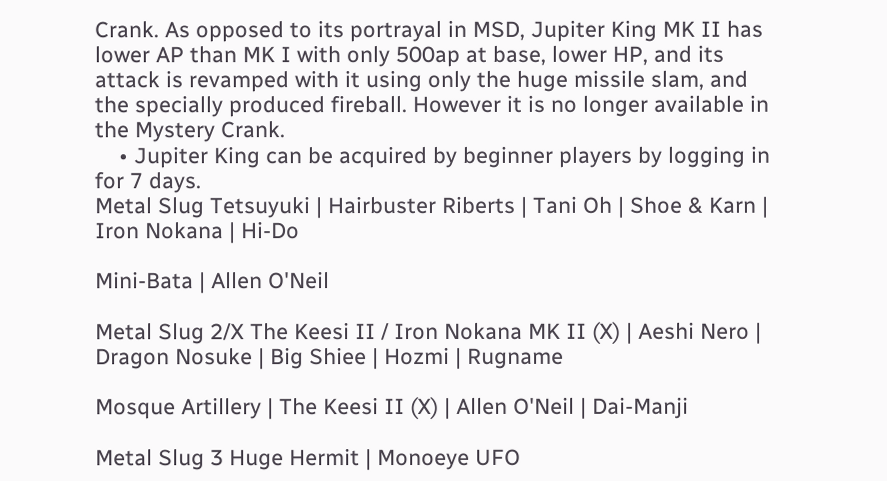Crank. As opposed to its portrayal in MSD, Jupiter King MK II has lower AP than MK I with only 500ap at base, lower HP, and its attack is revamped with it using only the huge missile slam, and the specially produced fireball. However it is no longer available in the Mystery Crank.
    • Jupiter King can be acquired by beginner players by logging in for 7 days.
Metal Slug Tetsuyuki | Hairbuster Riberts | Tani Oh | Shoe & Karn | Iron Nokana | Hi-Do

Mini-Bata | Allen O'Neil

Metal Slug 2/X The Keesi II / Iron Nokana MK II (X) | Aeshi Nero | Dragon Nosuke | Big Shiee | Hozmi | Rugname

Mosque Artillery | The Keesi II (X) | Allen O'Neil | Dai-Manji

Metal Slug 3 Huge Hermit | Monoeye UFO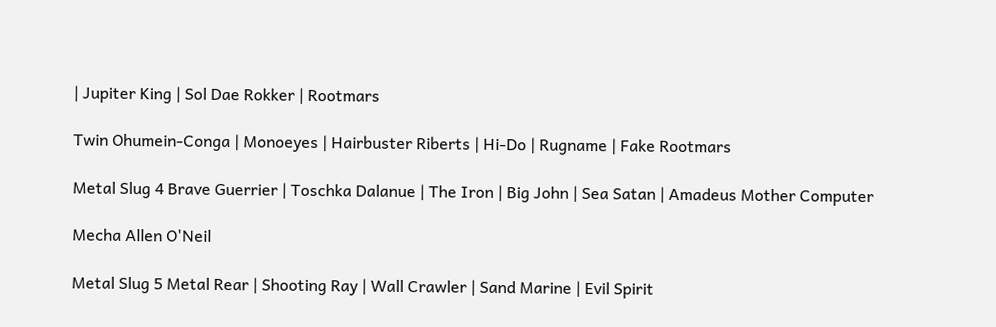| Jupiter King | Sol Dae Rokker | Rootmars

Twin Ohumein-Conga | Monoeyes | Hairbuster Riberts | Hi-Do | Rugname | Fake Rootmars

Metal Slug 4 Brave Guerrier | Toschka Dalanue | The Iron | Big John | Sea Satan | Amadeus Mother Computer

Mecha Allen O'Neil

Metal Slug 5 Metal Rear | Shooting Ray | Wall Crawler | Sand Marine | Evil Spirit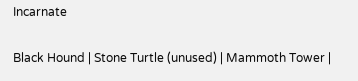Incarnate

Black Hound | Stone Turtle (unused) | Mammoth Tower |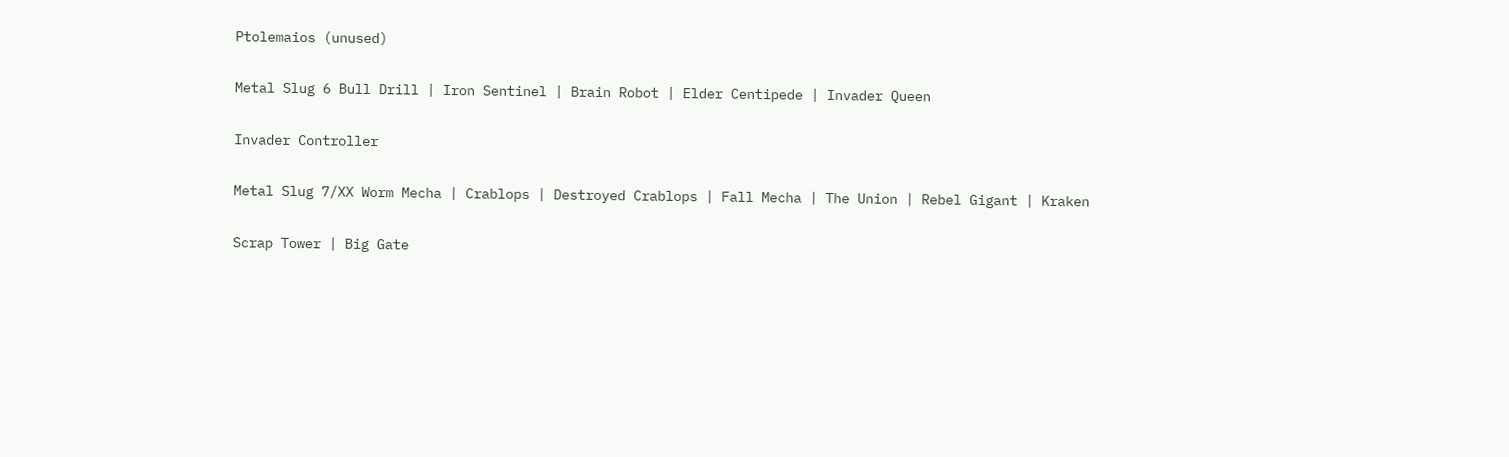Ptolemaios (unused)

Metal Slug 6 Bull Drill | Iron Sentinel | Brain Robot | Elder Centipede | Invader Queen

Invader Controller

Metal Slug 7/XX Worm Mecha | Crablops | Destroyed Crablops | Fall Mecha | The Union | Rebel Gigant | Kraken

Scrap Tower | Big Gate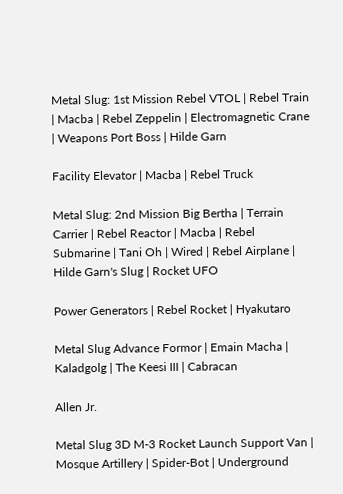Metal Slug: 1st Mission Rebel VTOL | Rebel Train | Macba | Rebel Zeppelin | Electromagnetic Crane | Weapons Port Boss | Hilde Garn

Facility Elevator | Macba | Rebel Truck

Metal Slug: 2nd Mission Big Bertha | Terrain Carrier | Rebel Reactor | Macba | Rebel Submarine | Tani Oh | Wired | Rebel Airplane | Hilde Garn's Slug | Rocket UFO

Power Generators | Rebel Rocket | Hyakutaro

Metal Slug Advance Formor | Emain Macha | Kaladgolg | The Keesi III | Cabracan

Allen Jr.

Metal Slug 3D M-3 Rocket Launch Support Van | Mosque Artillery | Spider-Bot | Underground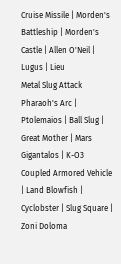Cruise Missile | Morden's Battleship | Morden's Castle | Allen O'Neil | Lugus | Lieu
Metal Slug Attack Pharaoh's Arc | Ptolemaios | Ball Slug | Great Mother | Mars Gigantalos | K-O3 Coupled Armored Vehicle | Land Blowfish | Cyclobster | Slug Square | Zoni Doloma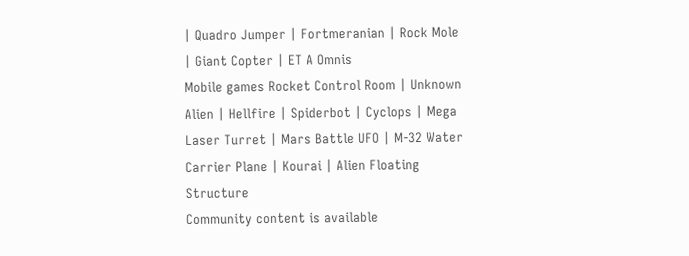| Quadro Jumper | Fortmeranian | Rock Mole | Giant Copter | ET A Omnis
Mobile games Rocket Control Room | Unknown Alien | Hellfire | Spiderbot | Cyclops | Mega Laser Turret | Mars Battle UFO | M-32 Water Carrier Plane | Kourai | Alien Floating Structure
Community content is available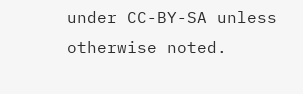under CC-BY-SA unless otherwise noted.